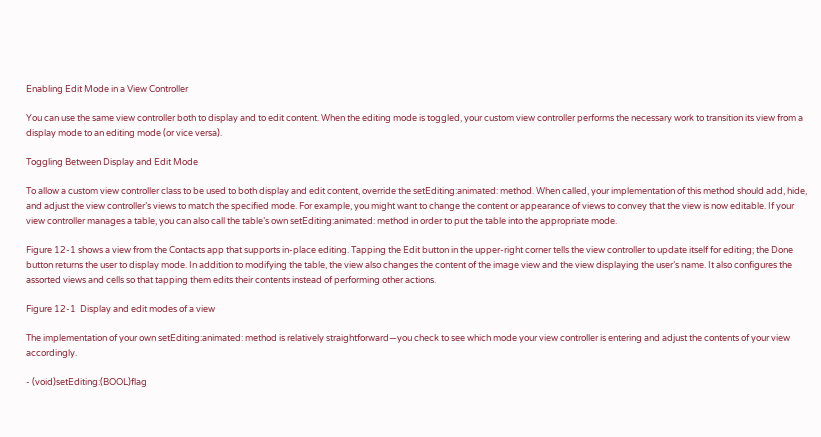Enabling Edit Mode in a View Controller

You can use the same view controller both to display and to edit content. When the editing mode is toggled, your custom view controller performs the necessary work to transition its view from a display mode to an editing mode (or vice versa).

Toggling Between Display and Edit Mode

To allow a custom view controller class to be used to both display and edit content, override the setEditing:animated: method. When called, your implementation of this method should add, hide, and adjust the view controller’s views to match the specified mode. For example, you might want to change the content or appearance of views to convey that the view is now editable. If your view controller manages a table, you can also call the table’s own setEditing:animated: method in order to put the table into the appropriate mode.

Figure 12-1 shows a view from the Contacts app that supports in-place editing. Tapping the Edit button in the upper-right corner tells the view controller to update itself for editing; the Done button returns the user to display mode. In addition to modifying the table, the view also changes the content of the image view and the view displaying the user’s name. It also configures the assorted views and cells so that tapping them edits their contents instead of performing other actions.

Figure 12-1  Display and edit modes of a view

The implementation of your own setEditing:animated: method is relatively straightforward—you check to see which mode your view controller is entering and adjust the contents of your view accordingly.

- (void)setEditing:(BOOL)flag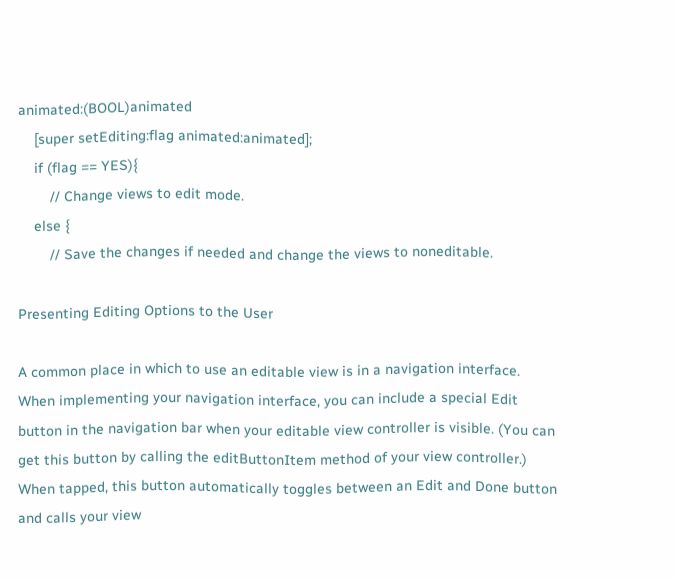animated:(BOOL)animated
    [super setEditing:flag animated:animated];
    if (flag == YES){
        // Change views to edit mode.
    else {
        // Save the changes if needed and change the views to noneditable.

Presenting Editing Options to the User

A common place in which to use an editable view is in a navigation interface. When implementing your navigation interface, you can include a special Edit button in the navigation bar when your editable view controller is visible. (You can get this button by calling the editButtonItem method of your view controller.) When tapped, this button automatically toggles between an Edit and Done button and calls your view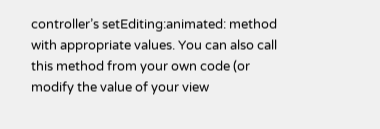controller’s setEditing:animated: method with appropriate values. You can also call this method from your own code (or modify the value of your view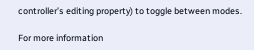controller’s editing property) to toggle between modes.

For more information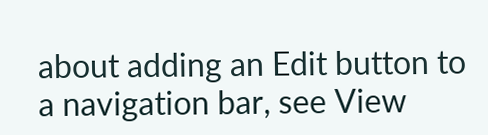about adding an Edit button to a navigation bar, see View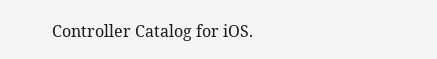Controller Catalog for iOS.